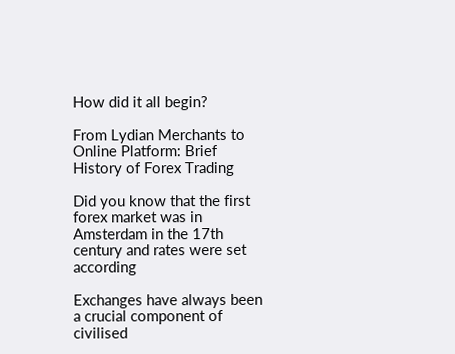How did it all begin?

From Lydian Merchants to Online Platform: Brief History of Forex Trading

Did you know that the first forex market was in Amsterdam in the 17th century and rates were set according

Exchanges have always been a crucial component of civilised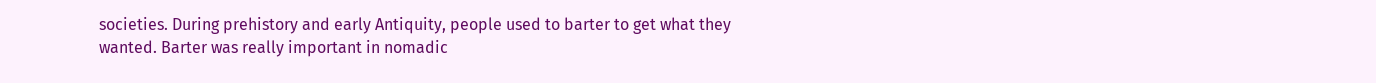societies. During prehistory and early Antiquity, people used to barter to get what they wanted. Barter was really important in nomadic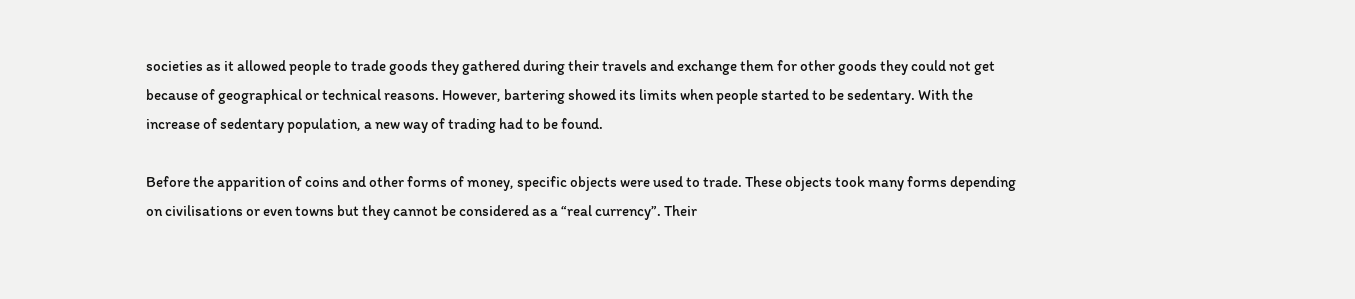societies as it allowed people to trade goods they gathered during their travels and exchange them for other goods they could not get because of geographical or technical reasons. However, bartering showed its limits when people started to be sedentary. With the increase of sedentary population, a new way of trading had to be found.

Before the apparition of coins and other forms of money, specific objects were used to trade. These objects took many forms depending on civilisations or even towns but they cannot be considered as a “real currency”. Their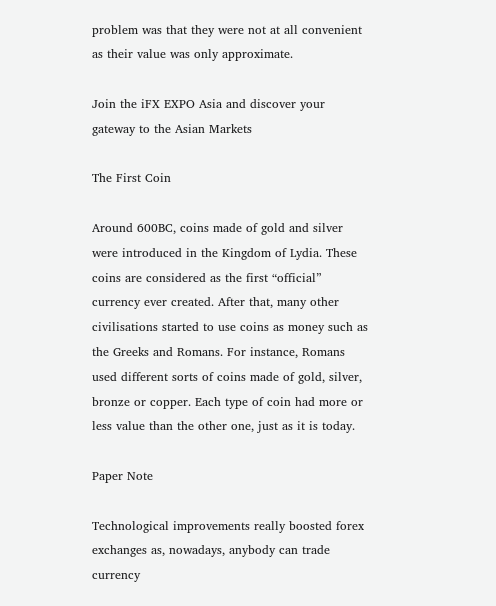problem was that they were not at all convenient as their value was only approximate.

Join the iFX EXPO Asia and discover your gateway to the Asian Markets

The First Coin

Around 600BC, coins made of gold and silver were introduced in the Kingdom of Lydia. These coins are considered as the first “official” currency ever created. After that, many other civilisations started to use coins as money such as the Greeks and Romans. For instance, Romans used different sorts of coins made of gold, silver, bronze or copper. Each type of coin had more or less value than the other one, just as it is today.

Paper Note

Technological improvements really boosted forex exchanges as, nowadays, anybody can trade currency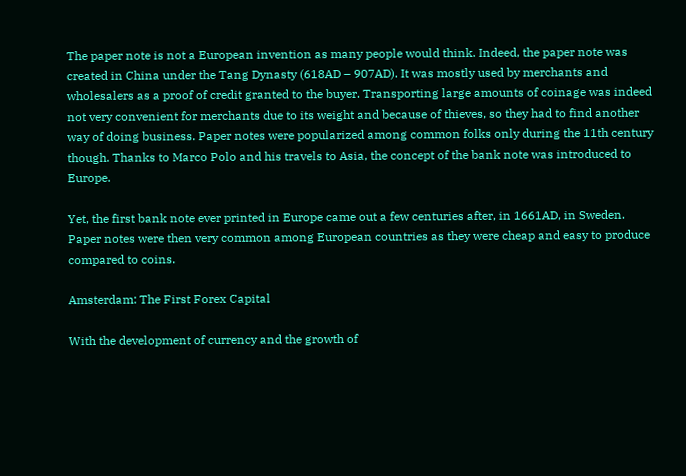The paper note is not a European invention as many people would think. Indeed, the paper note was created in China under the Tang Dynasty (618AD – 907AD). It was mostly used by merchants and wholesalers as a proof of credit granted to the buyer. Transporting large amounts of coinage was indeed not very convenient for merchants due to its weight and because of thieves, so they had to find another way of doing business. Paper notes were popularized among common folks only during the 11th century though. Thanks to Marco Polo and his travels to Asia, the concept of the bank note was introduced to Europe.

Yet, the first bank note ever printed in Europe came out a few centuries after, in 1661AD, in Sweden. Paper notes were then very common among European countries as they were cheap and easy to produce compared to coins.

Amsterdam: The First Forex Capital

With the development of currency and the growth of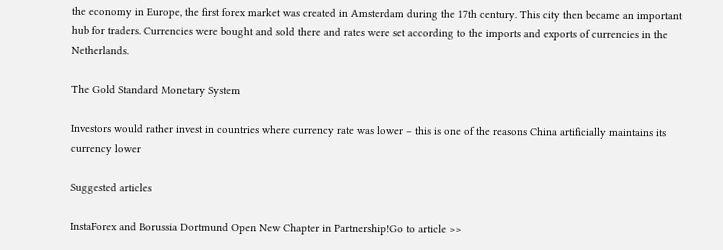the economy in Europe, the first forex market was created in Amsterdam during the 17th century. This city then became an important hub for traders. Currencies were bought and sold there and rates were set according to the imports and exports of currencies in the Netherlands.

The Gold Standard Monetary System

Investors would rather invest in countries where currency rate was lower – this is one of the reasons China artificially maintains its currency lower

Suggested articles

InstaForex and Borussia Dortmund Open New Chapter in Partnership!Go to article >>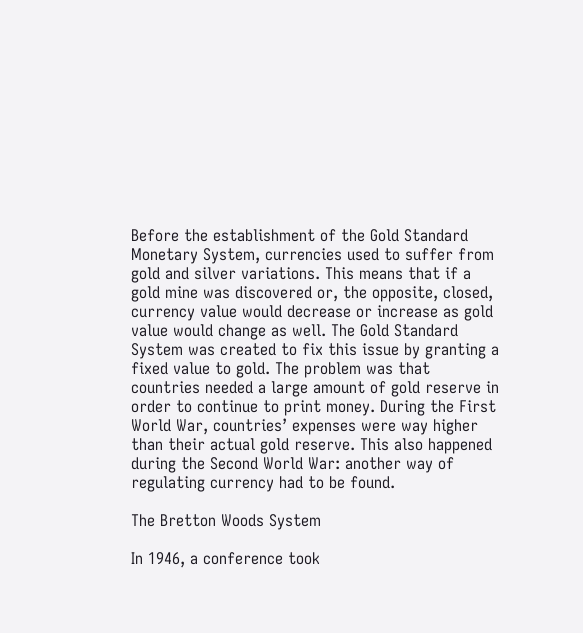Before the establishment of the Gold Standard Monetary System, currencies used to suffer from gold and silver variations. This means that if a gold mine was discovered or, the opposite, closed, currency value would decrease or increase as gold value would change as well. The Gold Standard System was created to fix this issue by granting a fixed value to gold. The problem was that countries needed a large amount of gold reserve in order to continue to print money. During the First World War, countries’ expenses were way higher than their actual gold reserve. This also happened during the Second World War: another way of regulating currency had to be found.

The Bretton Woods System

In 1946, a conference took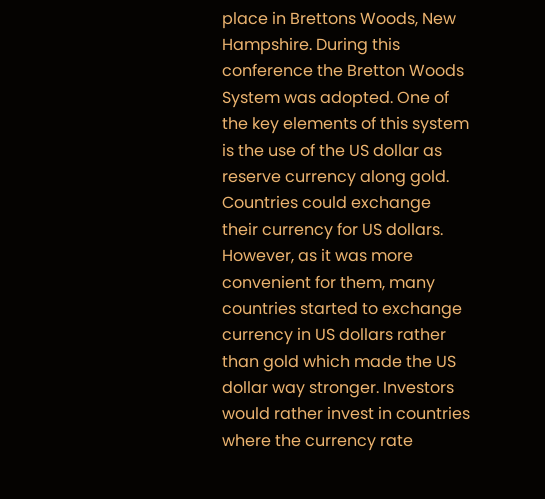place in Brettons Woods, New Hampshire. During this conference the Bretton Woods System was adopted. One of the key elements of this system is the use of the US dollar as reserve currency along gold. Countries could exchange their currency for US dollars. However, as it was more convenient for them, many countries started to exchange currency in US dollars rather than gold which made the US dollar way stronger. Investors would rather invest in countries where the currency rate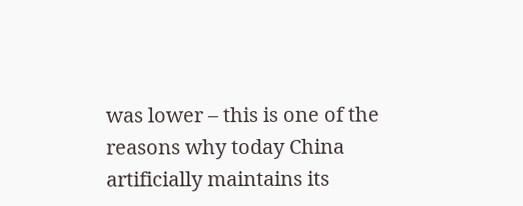was lower – this is one of the reasons why today China artificially maintains its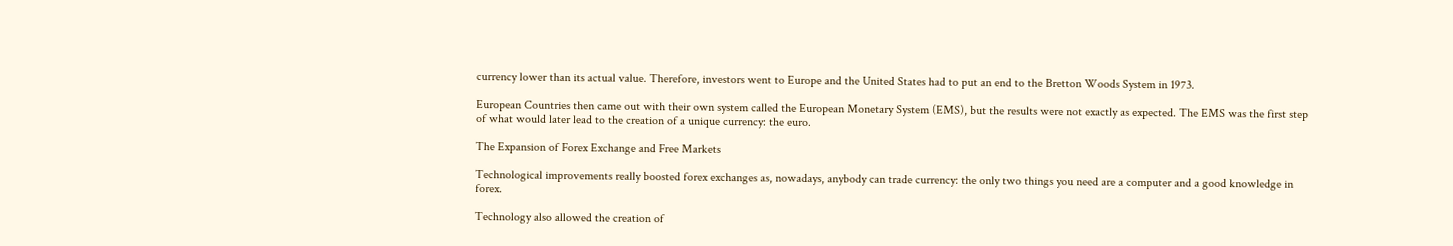currency lower than its actual value. Therefore, investors went to Europe and the United States had to put an end to the Bretton Woods System in 1973.

European Countries then came out with their own system called the European Monetary System (EMS), but the results were not exactly as expected. The EMS was the first step of what would later lead to the creation of a unique currency: the euro.

The Expansion of Forex Exchange and Free Markets

Technological improvements really boosted forex exchanges as, nowadays, anybody can trade currency: the only two things you need are a computer and a good knowledge in forex.

Technology also allowed the creation of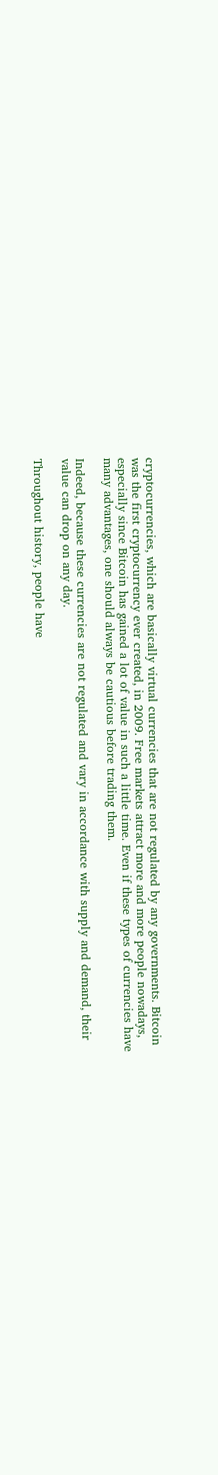cryptocurrencies, which are basically virtual currencies that are not regulated by any governments. Bitcoin was the first cryptocurrency ever created, in 2009. Free markets attract more and more people nowadays, especially since Bitcoin has gained a lot of value in such a little time. Even if these types of currencies have many advantages, one should always be cautious before trading them.

Indeed, because these currencies are not regulated and vary in accordance with supply and demand, their value can drop on any day.

Throughout history, people have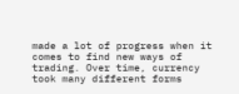made a lot of progress when it comes to find new ways of trading. Over time, currency took many different forms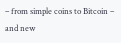– from simple coins to Bitcoin – and new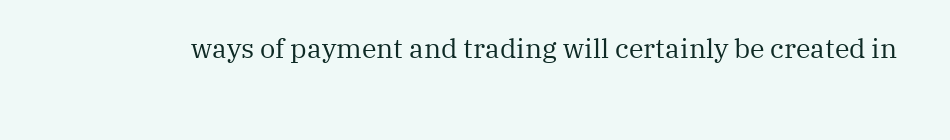ways of payment and trading will certainly be created in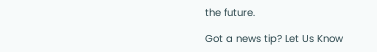the future.

Got a news tip? Let Us Know